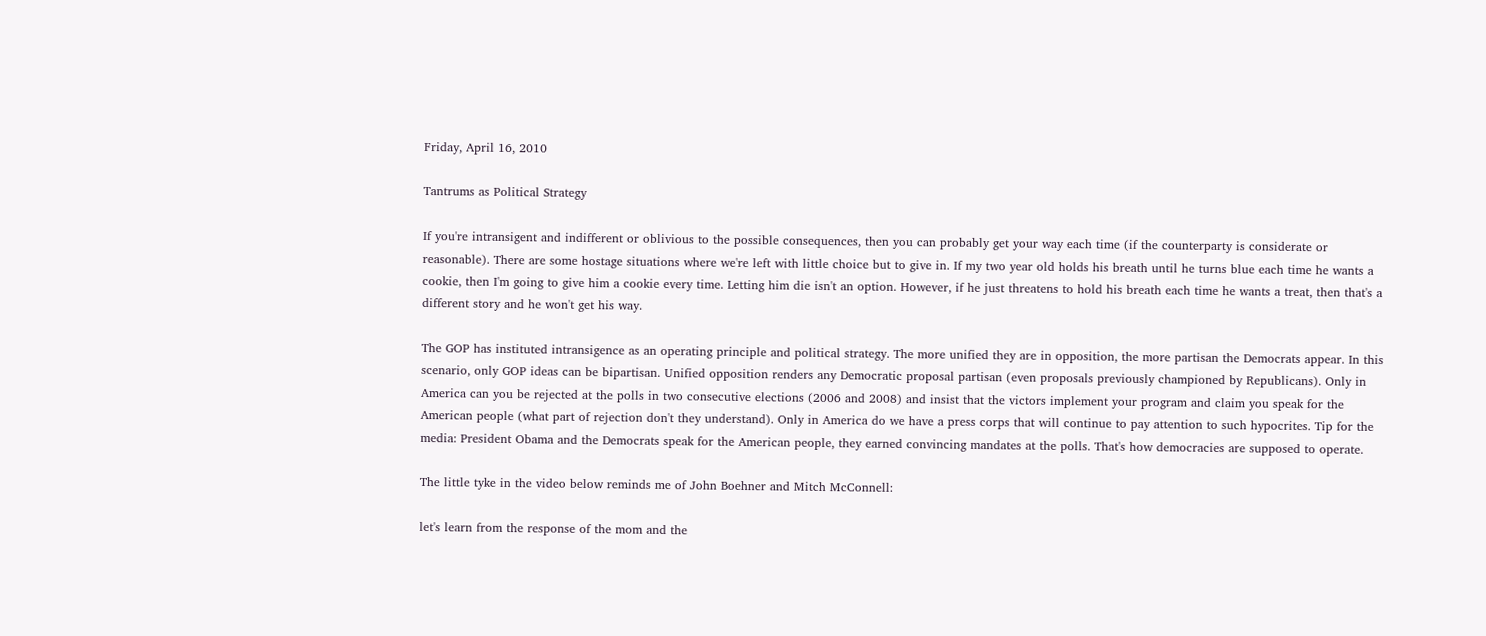Friday, April 16, 2010

Tantrums as Political Strategy

If you're intransigent and indifferent or oblivious to the possible consequences, then you can probably get your way each time (if the counterparty is considerate or reasonable). There are some hostage situations where we're left with little choice but to give in. If my two year old holds his breath until he turns blue each time he wants a cookie, then I'm going to give him a cookie every time. Letting him die isn't an option. However, if he just threatens to hold his breath each time he wants a treat, then that's a different story and he won't get his way.

The GOP has instituted intransigence as an operating principle and political strategy. The more unified they are in opposition, the more partisan the Democrats appear. In this scenario, only GOP ideas can be bipartisan. Unified opposition renders any Democratic proposal partisan (even proposals previously championed by Republicans). Only in America can you be rejected at the polls in two consecutive elections (2006 and 2008) and insist that the victors implement your program and claim you speak for the American people (what part of rejection don't they understand). Only in America do we have a press corps that will continue to pay attention to such hypocrites. Tip for the media: President Obama and the Democrats speak for the American people, they earned convincing mandates at the polls. That's how democracies are supposed to operate.

The little tyke in the video below reminds me of John Boehner and Mitch McConnell:

let's learn from the response of the mom and the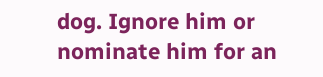dog. Ignore him or nominate him for an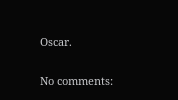Oscar.

No comments: